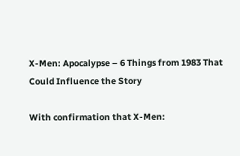X-Men: Apocalypse – 6 Things from 1983 That Could Influence the Story

With confirmation that X-Men: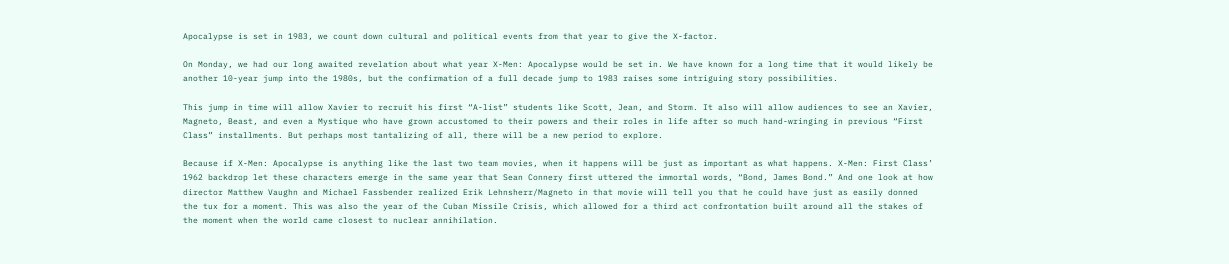Apocalypse is set in 1983, we count down cultural and political events from that year to give the X-factor.

On Monday, we had our long awaited revelation about what year X-Men: Apocalypse would be set in. We have known for a long time that it would likely be another 10-year jump into the 1980s, but the confirmation of a full decade jump to 1983 raises some intriguing story possibilities.

This jump in time will allow Xavier to recruit his first “A-list” students like Scott, Jean, and Storm. It also will allow audiences to see an Xavier, Magneto, Beast, and even a Mystique who have grown accustomed to their powers and their roles in life after so much hand-wringing in previous “First Class” installments. But perhaps most tantalizing of all, there will be a new period to explore.

Because if X-Men: Apocalypse is anything like the last two team movies, when it happens will be just as important as what happens. X-Men: First Class’ 1962 backdrop let these characters emerge in the same year that Sean Connery first uttered the immortal words, “Bond, James Bond.” And one look at how director Matthew Vaughn and Michael Fassbender realized Erik Lehnsherr/Magneto in that movie will tell you that he could have just as easily donned the tux for a moment. This was also the year of the Cuban Missile Crisis, which allowed for a third act confrontation built around all the stakes of the moment when the world came closest to nuclear annihilation.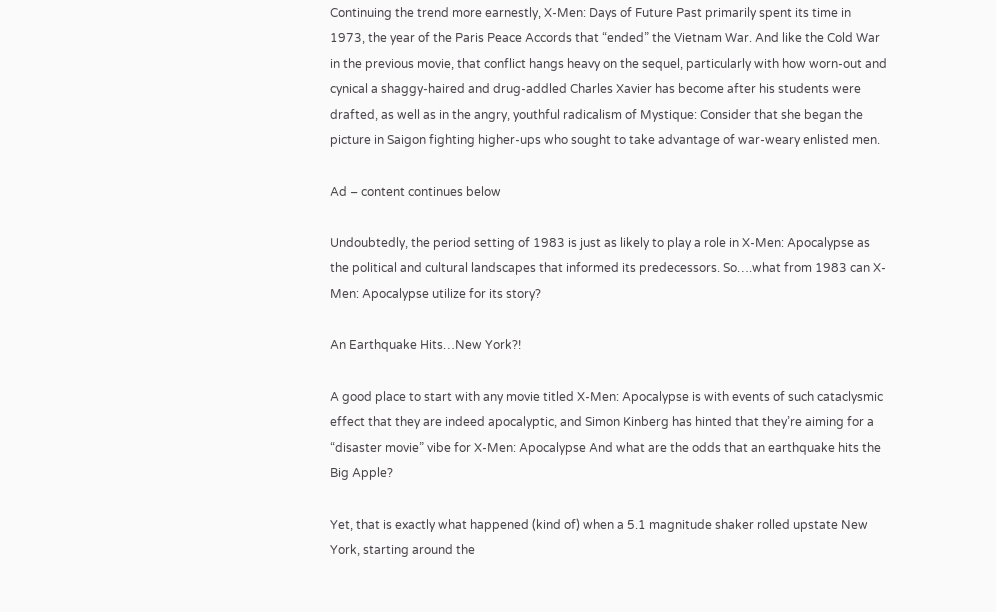Continuing the trend more earnestly, X-Men: Days of Future Past primarily spent its time in 1973, the year of the Paris Peace Accords that “ended” the Vietnam War. And like the Cold War in the previous movie, that conflict hangs heavy on the sequel, particularly with how worn-out and cynical a shaggy-haired and drug-addled Charles Xavier has become after his students were drafted, as well as in the angry, youthful radicalism of Mystique: Consider that she began the picture in Saigon fighting higher-ups who sought to take advantage of war-weary enlisted men.

Ad – content continues below

Undoubtedly, the period setting of 1983 is just as likely to play a role in X-Men: Apocalypse as the political and cultural landscapes that informed its predecessors. So….what from 1983 can X-Men: Apocalypse utilize for its story?

An Earthquake Hits…New York?!

A good place to start with any movie titled X-Men: Apocalypse is with events of such cataclysmic effect that they are indeed apocalyptic, and Simon Kinberg has hinted that they’re aiming for a “disaster movie” vibe for X-Men: Apocalypse And what are the odds that an earthquake hits the Big Apple?

Yet, that is exactly what happened (kind of) when a 5.1 magnitude shaker rolled upstate New York, starting around the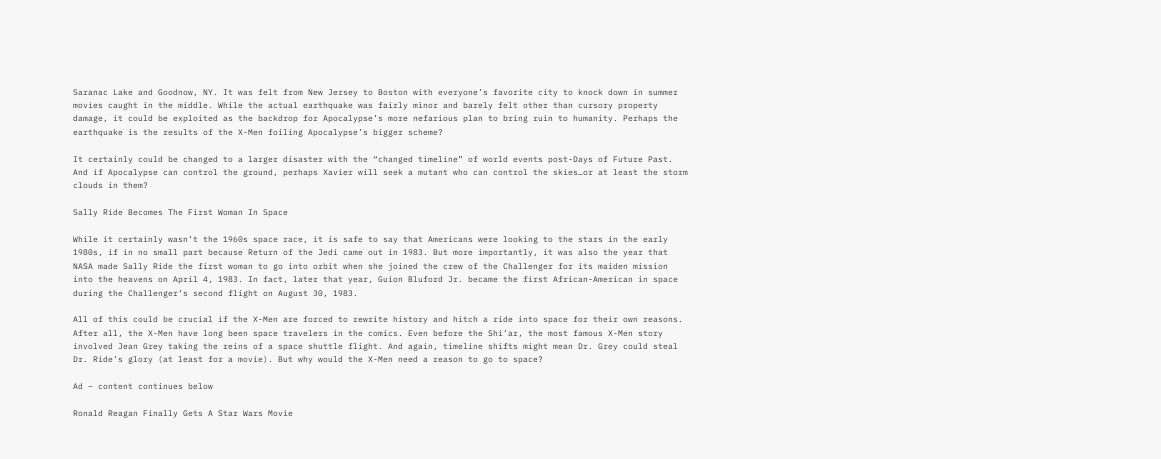Saranac Lake and Goodnow, NY. It was felt from New Jersey to Boston with everyone’s favorite city to knock down in summer movies caught in the middle. While the actual earthquake was fairly minor and barely felt other than cursory property damage, it could be exploited as the backdrop for Apocalypse’s more nefarious plan to bring ruin to humanity. Perhaps the earthquake is the results of the X-Men foiling Apocalypse’s bigger scheme?

It certainly could be changed to a larger disaster with the “changed timeline” of world events post-Days of Future Past. And if Apocalypse can control the ground, perhaps Xavier will seek a mutant who can control the skies…or at least the storm clouds in them?

Sally Ride Becomes The First Woman In Space

While it certainly wasn’t the 1960s space race, it is safe to say that Americans were looking to the stars in the early 1980s, if in no small part because Return of the Jedi came out in 1983. But more importantly, it was also the year that NASA made Sally Ride the first woman to go into orbit when she joined the crew of the Challenger for its maiden mission into the heavens on April 4, 1983. In fact, later that year, Guion Bluford Jr. became the first African-American in space during the Challenger’s second flight on August 30, 1983.

All of this could be crucial if the X-Men are forced to rewrite history and hitch a ride into space for their own reasons. After all, the X-Men have long been space travelers in the comics. Even before the Shi’ar, the most famous X-Men story involved Jean Grey taking the reins of a space shuttle flight. And again, timeline shifts might mean Dr. Grey could steal Dr. Ride’s glory (at least for a movie). But why would the X-Men need a reason to go to space?

Ad – content continues below

Ronald Reagan Finally Gets A Star Wars Movie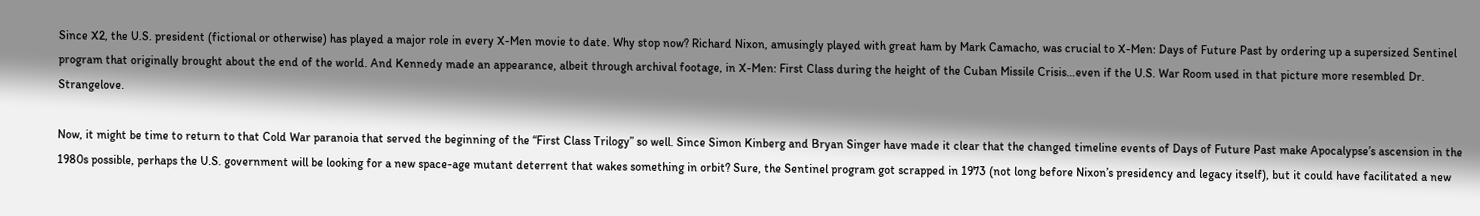Since X2, the U.S. president (fictional or otherwise) has played a major role in every X-Men movie to date. Why stop now? Richard Nixon, amusingly played with great ham by Mark Camacho, was crucial to X-Men: Days of Future Past by ordering up a supersized Sentinel program that originally brought about the end of the world. And Kennedy made an appearance, albeit through archival footage, in X-Men: First Class during the height of the Cuban Missile Crisis…even if the U.S. War Room used in that picture more resembled Dr. Strangelove.

Now, it might be time to return to that Cold War paranoia that served the beginning of the “First Class Trilogy” so well. Since Simon Kinberg and Bryan Singer have made it clear that the changed timeline events of Days of Future Past make Apocalypse’s ascension in the 1980s possible, perhaps the U.S. government will be looking for a new space-age mutant deterrent that wakes something in orbit? Sure, the Sentinel program got scrapped in 1973 (not long before Nixon’s presidency and legacy itself), but it could have facilitated a new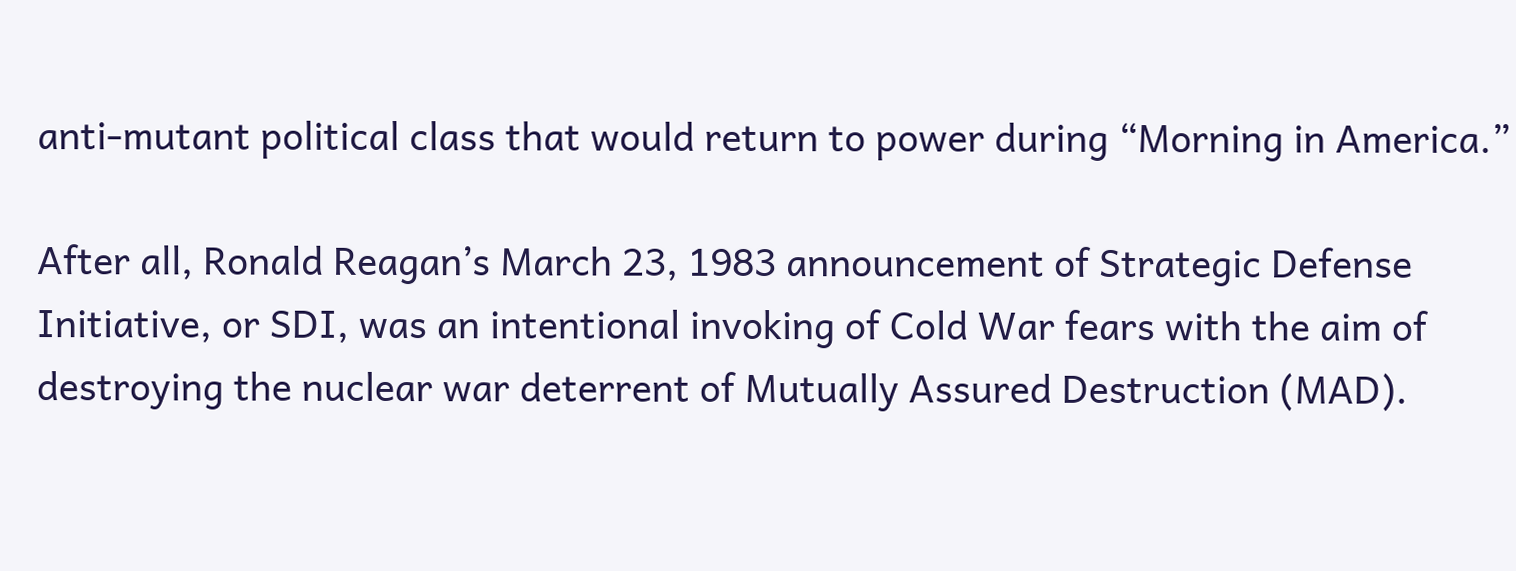anti-mutant political class that would return to power during “Morning in America.”

After all, Ronald Reagan’s March 23, 1983 announcement of Strategic Defense Initiative, or SDI, was an intentional invoking of Cold War fears with the aim of destroying the nuclear war deterrent of Mutually Assured Destruction (MAD).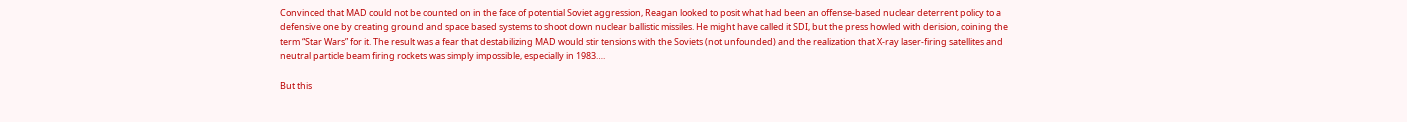Convinced that MAD could not be counted on in the face of potential Soviet aggression, Reagan looked to posit what had been an offense-based nuclear deterrent policy to a defensive one by creating ground and space based systems to shoot down nuclear ballistic missiles. He might have called it SDI, but the press howled with derision, coining the term “Star Wars” for it. The result was a fear that destabilizing MAD would stir tensions with the Soviets (not unfounded) and the realization that X-ray laser-firing satellites and neutral particle beam firing rockets was simply impossible, especially in 1983….

But this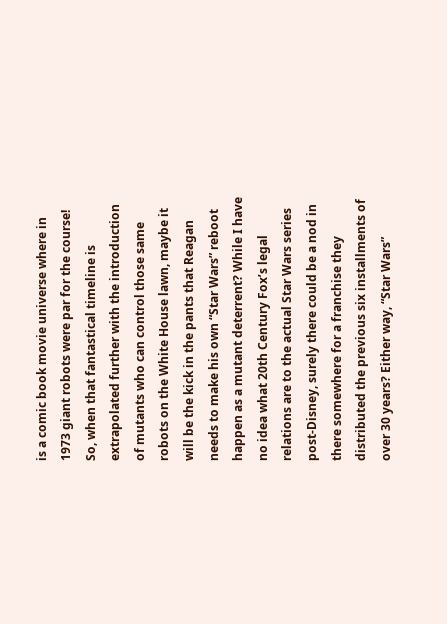is a comic book movie universe where in 1973 giant robots were par for the course! So, when that fantastical timeline is extrapolated further with the introduction of mutants who can control those same robots on the White House lawn, maybe it will be the kick in the pants that Reagan needs to make his own “Star Wars” reboot happen as a mutant deterrent? While I have no idea what 20th Century Fox’s legal relations are to the actual Star Wars series post-Disney, surely there could be a nod in there somewhere for a franchise they distributed the previous six installments of over 30 years? Either way, “Star Wars”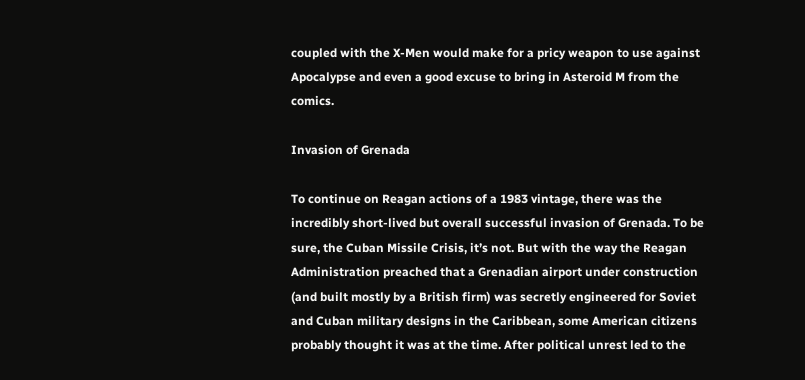coupled with the X-Men would make for a pricy weapon to use against Apocalypse and even a good excuse to bring in Asteroid M from the comics.

Invasion of Grenada

To continue on Reagan actions of a 1983 vintage, there was the incredibly short-lived but overall successful invasion of Grenada. To be sure, the Cuban Missile Crisis, it’s not. But with the way the Reagan Administration preached that a Grenadian airport under construction (and built mostly by a British firm) was secretly engineered for Soviet and Cuban military designs in the Caribbean, some American citizens probably thought it was at the time. After political unrest led to the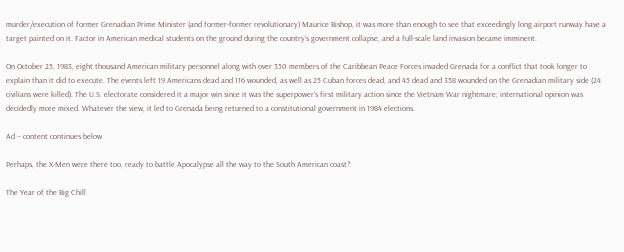murder/execution of former Grenadian Prime Minister (and former-former revolutionary) Maurice Bishop, it was more than enough to see that exceedingly long airport runway have a target painted on it. Factor in American medical students on the ground during the country’s government collapse, and a full-scale land invasion became imminent.

On October 25, 1983, eight thousand American military personnel along with over 350 members of the Caribbean Peace Forces invaded Grenada for a conflict that took longer to explain than it did to execute. The events left 19 Americans dead and 116 wounded, as well as 25 Cuban forces dead, and 45 dead and 358 wounded on the Grenadian military side (24 civilians were killed). The U.S. electorate considered it a major win since it was the superpower’s first military action since the Vietnam War nightmare; international opinion was decidedly more mixed. Whatever the view, it led to Grenada being returned to a constitutional government in 1984 elections.

Ad – content continues below

Perhaps, the X-Men were there too, ready to battle Apocalypse all the way to the South American coast?

The Year of the Big Chill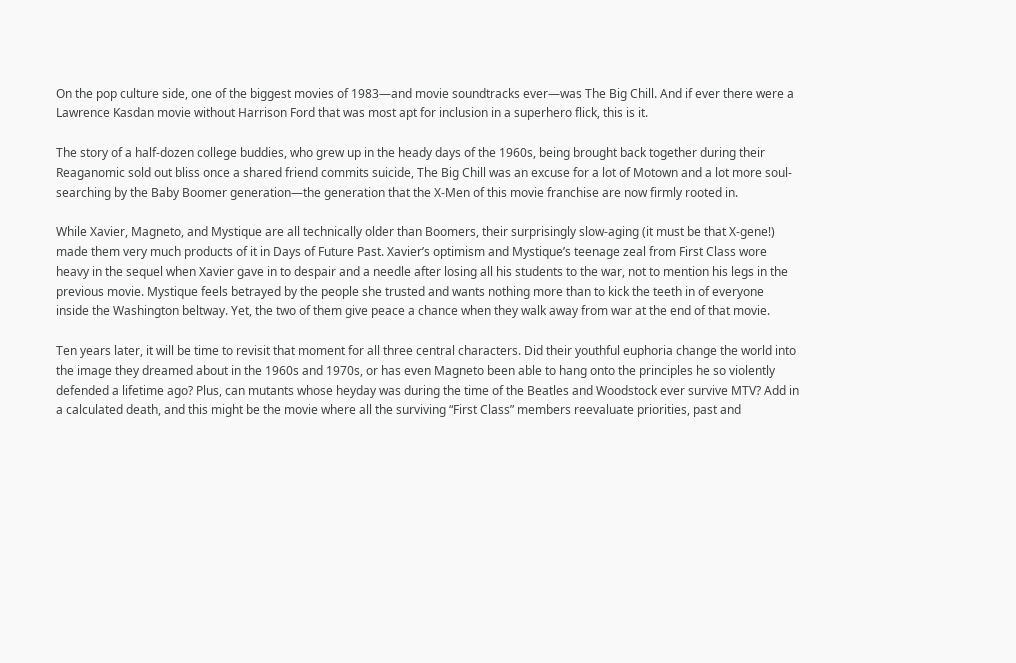On the pop culture side, one of the biggest movies of 1983—and movie soundtracks ever—was The Big Chill. And if ever there were a Lawrence Kasdan movie without Harrison Ford that was most apt for inclusion in a superhero flick, this is it.

The story of a half-dozen college buddies, who grew up in the heady days of the 1960s, being brought back together during their Reaganomic sold out bliss once a shared friend commits suicide, The Big Chill was an excuse for a lot of Motown and a lot more soul-searching by the Baby Boomer generation—the generation that the X-Men of this movie franchise are now firmly rooted in.

While Xavier, Magneto, and Mystique are all technically older than Boomers, their surprisingly slow-aging (it must be that X-gene!) made them very much products of it in Days of Future Past. Xavier’s optimism and Mystique’s teenage zeal from First Class wore heavy in the sequel when Xavier gave in to despair and a needle after losing all his students to the war, not to mention his legs in the previous movie. Mystique feels betrayed by the people she trusted and wants nothing more than to kick the teeth in of everyone inside the Washington beltway. Yet, the two of them give peace a chance when they walk away from war at the end of that movie.

Ten years later, it will be time to revisit that moment for all three central characters. Did their youthful euphoria change the world into the image they dreamed about in the 1960s and 1970s, or has even Magneto been able to hang onto the principles he so violently defended a lifetime ago? Plus, can mutants whose heyday was during the time of the Beatles and Woodstock ever survive MTV? Add in a calculated death, and this might be the movie where all the surviving “First Class” members reevaluate priorities, past and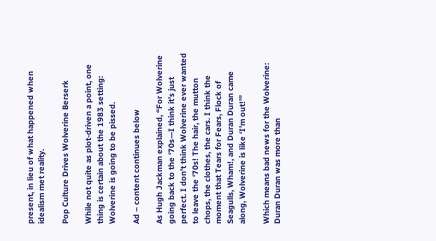present, in lieu of what happened when idealism met reality.

Pop Culture Drives Wolverine Berserk

While not quite as plot-driven a point, one thing is certain about the 1983 setting: Wolverine is going to be pissed.

Ad – content continues below

As Hugh Jackman explained, “For Wolverine going back to the ‘70s—I think it’s just perfect. I don’t think Wolverine ever wanted to leave the ‘70s! The hair, the mutton chops, the clothes, the cars. I think the moment that Tears for Fears, Flock of Seagulls, Wham!, and Duran Duran came along, Wolverine is like ‘I’m out!’”

Which means bad news for the Wolverine: Duran Duran was more than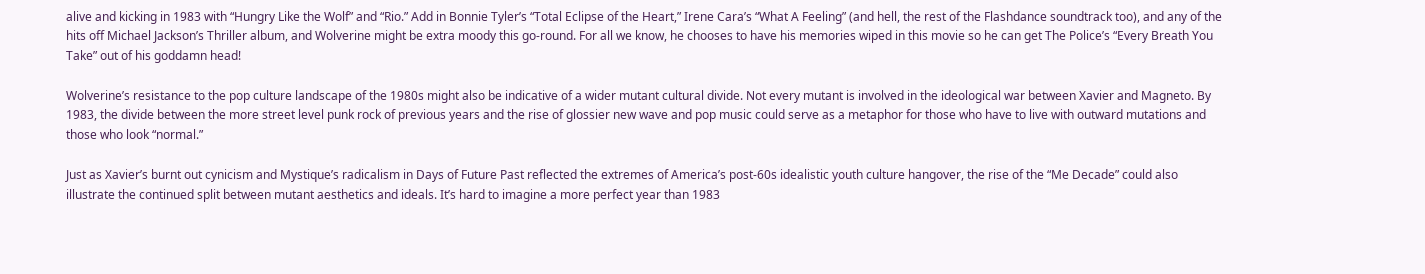alive and kicking in 1983 with “Hungry Like the Wolf” and “Rio.” Add in Bonnie Tyler’s “Total Eclipse of the Heart,” Irene Cara’s “What A Feeling” (and hell, the rest of the Flashdance soundtrack too), and any of the hits off Michael Jackson’s Thriller album, and Wolverine might be extra moody this go-round. For all we know, he chooses to have his memories wiped in this movie so he can get The Police’s “Every Breath You Take” out of his goddamn head!

Wolverine’s resistance to the pop culture landscape of the 1980s might also be indicative of a wider mutant cultural divide. Not every mutant is involved in the ideological war between Xavier and Magneto. By 1983, the divide between the more street level punk rock of previous years and the rise of glossier new wave and pop music could serve as a metaphor for those who have to live with outward mutations and those who look “normal.”

Just as Xavier’s burnt out cynicism and Mystique’s radicalism in Days of Future Past reflected the extremes of America’s post-60s idealistic youth culture hangover, the rise of the “Me Decade” could also illustrate the continued split between mutant aesthetics and ideals. It’s hard to imagine a more perfect year than 1983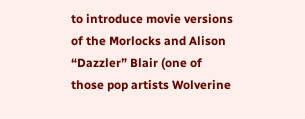to introduce movie versions of the Morlocks and Alison “Dazzler” Blair (one of those pop artists Wolverine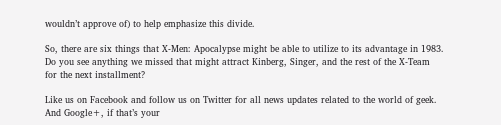wouldn’t approve of) to help emphasize this divide.

So, there are six things that X-Men: Apocalypse might be able to utilize to its advantage in 1983. Do you see anything we missed that might attract Kinberg, Singer, and the rest of the X-Team for the next installment?

Like us on Facebook and follow us on Twitter for all news updates related to the world of geek. And Google+, if that’s your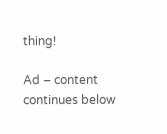thing!

Ad – content continues below